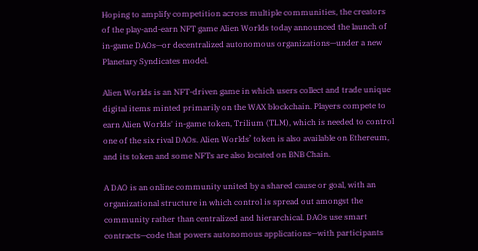Hoping to amplify competition across multiple communities, the creators of the play-and-earn NFT game Alien Worlds today announced the launch of in-game DAOs—or decentralized autonomous organizations—under a new Planetary Syndicates model.

Alien Worlds is an NFT-driven game in which users collect and trade unique digital items minted primarily on the WAX blockchain. Players compete to earn Alien Worlds' in-game token, Trilium (TLM), which is needed to control one of the six rival DAOs. Alien Worlds’ token is also available on Ethereum, and its token and some NFTs are also located on BNB Chain.

A DAO is an online community united by a shared cause or goal, with an organizational structure in which control is spread out amongst the community rather than centralized and hierarchical. DAOs use smart contracts—code that powers autonomous applications—with participants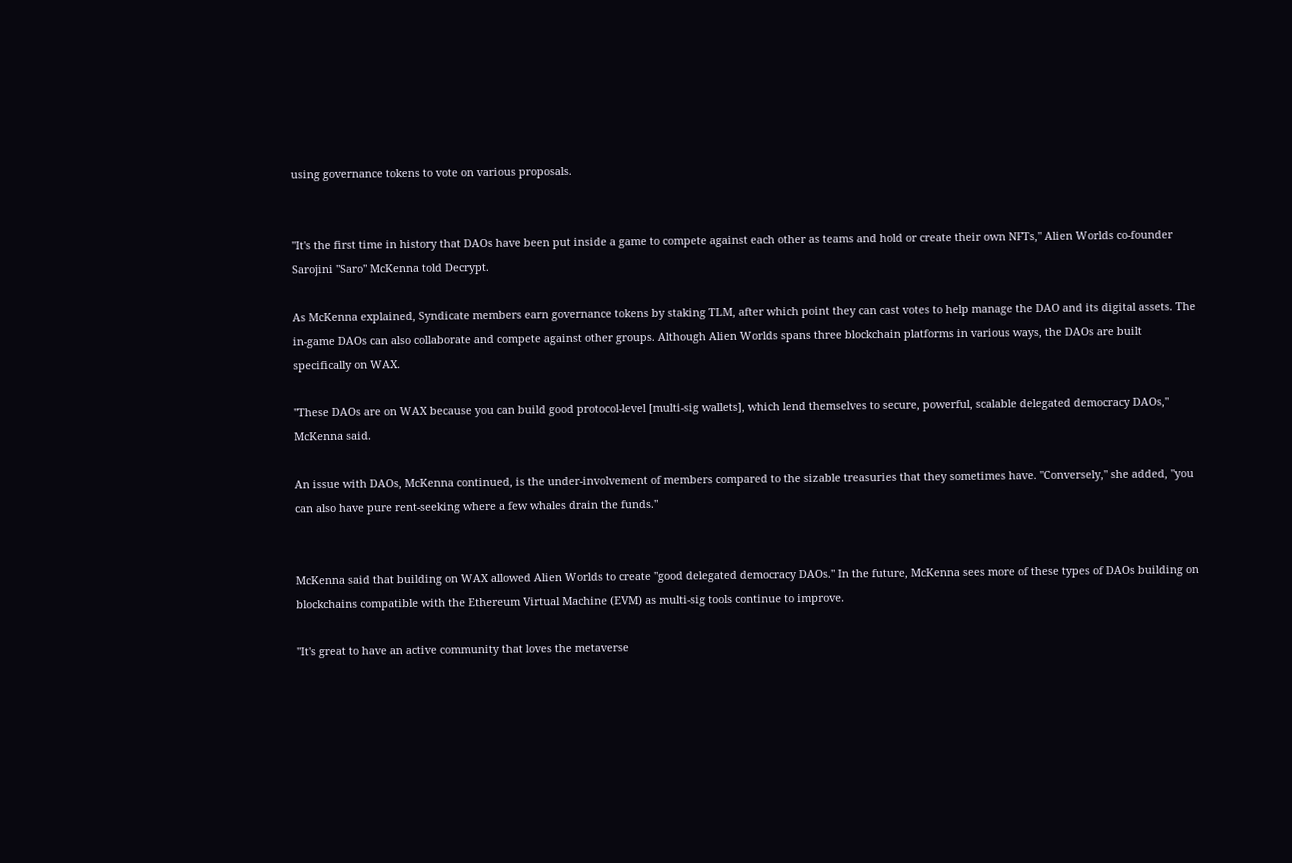using governance tokens to vote on various proposals.


"It's the first time in history that DAOs have been put inside a game to compete against each other as teams and hold or create their own NFTs," Alien Worlds co-founder Sarojini "Saro" McKenna told Decrypt.

As McKenna explained, Syndicate members earn governance tokens by staking TLM, after which point they can cast votes to help manage the DAO and its digital assets. The in-game DAOs can also collaborate and compete against other groups. Although Alien Worlds spans three blockchain platforms in various ways, the DAOs are built specifically on WAX.

"These DAOs are on WAX because you can build good protocol-level [multi-sig wallets], which lend themselves to secure, powerful, scalable delegated democracy DAOs," McKenna said.

An issue with DAOs, McKenna continued, is the under-involvement of members compared to the sizable treasuries that they sometimes have. "Conversely," she added, "you can also have pure rent-seeking where a few whales drain the funds."


McKenna said that building on WAX allowed Alien Worlds to create "good delegated democracy DAOs." In the future, McKenna sees more of these types of DAOs building on blockchains compatible with the Ethereum Virtual Machine (EVM) as multi-sig tools continue to improve.

"It's great to have an active community that loves the metaverse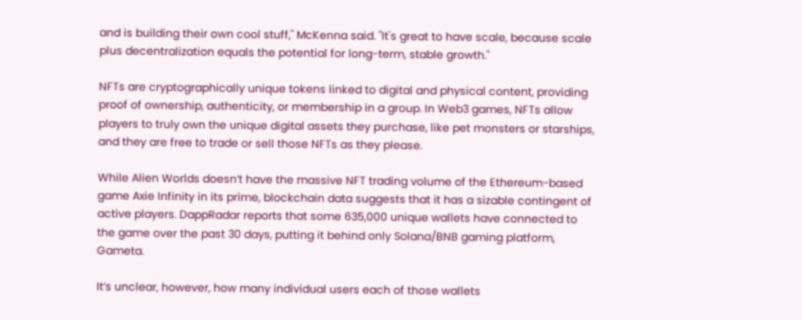and is building their own cool stuff," McKenna said. "It's great to have scale, because scale plus decentralization equals the potential for long-term, stable growth."

NFTs are cryptographically unique tokens linked to digital and physical content, providing proof of ownership, authenticity, or membership in a group. In Web3 games, NFTs allow players to truly own the unique digital assets they purchase, like pet monsters or starships, and they are free to trade or sell those NFTs as they please.

While Alien Worlds doesn’t have the massive NFT trading volume of the Ethereum-based game Axie Infinity in its prime, blockchain data suggests that it has a sizable contingent of active players. DappRadar reports that some 635,000 unique wallets have connected to the game over the past 30 days, putting it behind only Solana/BNB gaming platform, Gameta.

It’s unclear, however, how many individual users each of those wallets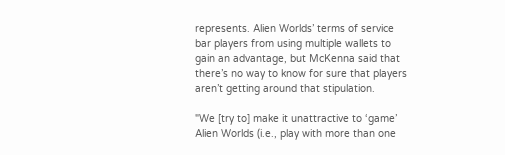represents. Alien Worlds’ terms of service bar players from using multiple wallets to gain an advantage, but McKenna said that there’s no way to know for sure that players aren’t getting around that stipulation.

"We [try to] make it unattractive to ‘game’ Alien Worlds (i.e., play with more than one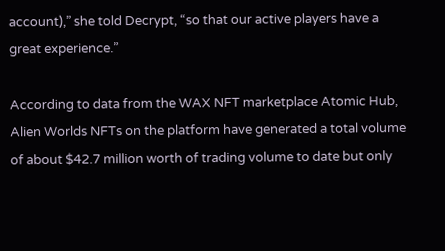account),” she told Decrypt, “so that our active players have a great experience.”

According to data from the WAX NFT marketplace Atomic Hub, Alien Worlds NFTs on the platform have generated a total volume of about $42.7 million worth of trading volume to date but only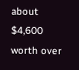about $4,600 worth over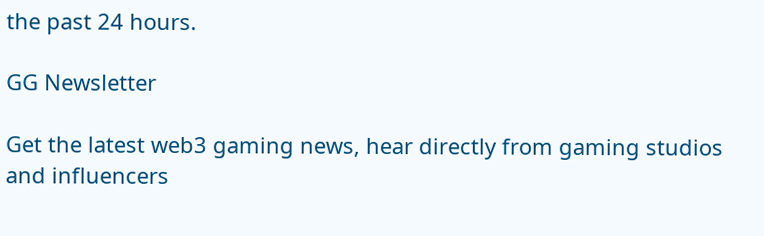the past 24 hours.

GG Newsletter

Get the latest web3 gaming news, hear directly from gaming studios and influencers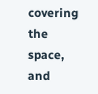covering the space, and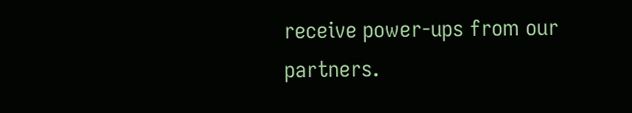receive power-ups from our partners.